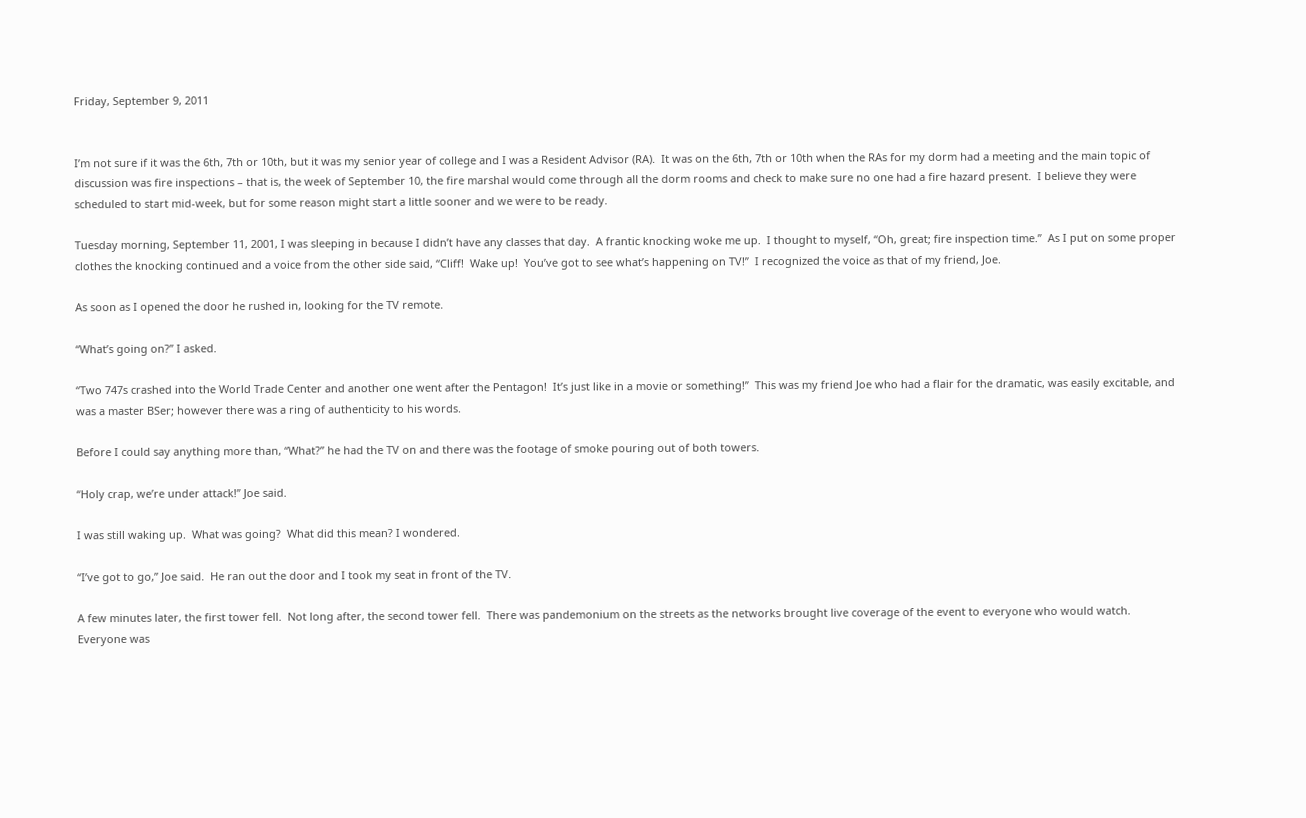Friday, September 9, 2011


I’m not sure if it was the 6th, 7th or 10th, but it was my senior year of college and I was a Resident Advisor (RA).  It was on the 6th, 7th or 10th when the RAs for my dorm had a meeting and the main topic of discussion was fire inspections – that is, the week of September 10, the fire marshal would come through all the dorm rooms and check to make sure no one had a fire hazard present.  I believe they were scheduled to start mid-week, but for some reason might start a little sooner and we were to be ready.

Tuesday morning, September 11, 2001, I was sleeping in because I didn’t have any classes that day.  A frantic knocking woke me up.  I thought to myself, “Oh, great; fire inspection time.”  As I put on some proper clothes the knocking continued and a voice from the other side said, “Cliff!  Wake up!  You’ve got to see what’s happening on TV!”  I recognized the voice as that of my friend, Joe.

As soon as I opened the door he rushed in, looking for the TV remote.

“What’s going on?” I asked.

“Two 747s crashed into the World Trade Center and another one went after the Pentagon!  It’s just like in a movie or something!”  This was my friend Joe who had a flair for the dramatic, was easily excitable, and was a master BSer; however there was a ring of authenticity to his words.

Before I could say anything more than, “What?” he had the TV on and there was the footage of smoke pouring out of both towers.

“Holy crap, we’re under attack!” Joe said.

I was still waking up.  What was going?  What did this mean? I wondered.

“I’ve got to go,” Joe said.  He ran out the door and I took my seat in front of the TV.

A few minutes later, the first tower fell.  Not long after, the second tower fell.  There was pandemonium on the streets as the networks brought live coverage of the event to everyone who would watch.  Everyone was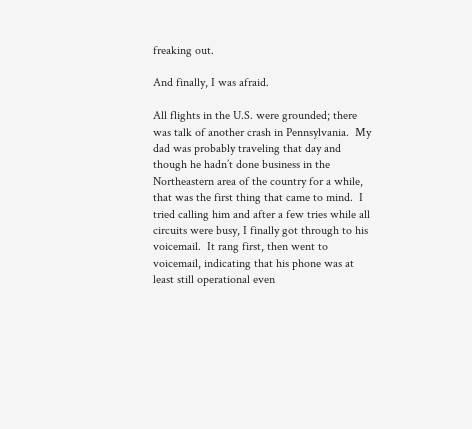freaking out.

And finally, I was afraid.

All flights in the U.S. were grounded; there was talk of another crash in Pennsylvania.  My dad was probably traveling that day and though he hadn’t done business in the Northeastern area of the country for a while, that was the first thing that came to mind.  I tried calling him and after a few tries while all circuits were busy, I finally got through to his voicemail.  It rang first, then went to voicemail, indicating that his phone was at least still operational even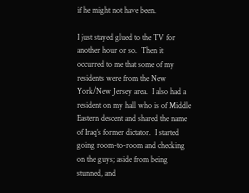if he might not have been.

I just stayed glued to the TV for another hour or so.  Then it occurred to me that some of my residents were from the New York/New Jersey area.  I also had a resident on my hall who is of Middle Eastern descent and shared the name of Iraq’s former dictator.  I started going room-to-room and checking on the guys; aside from being stunned, and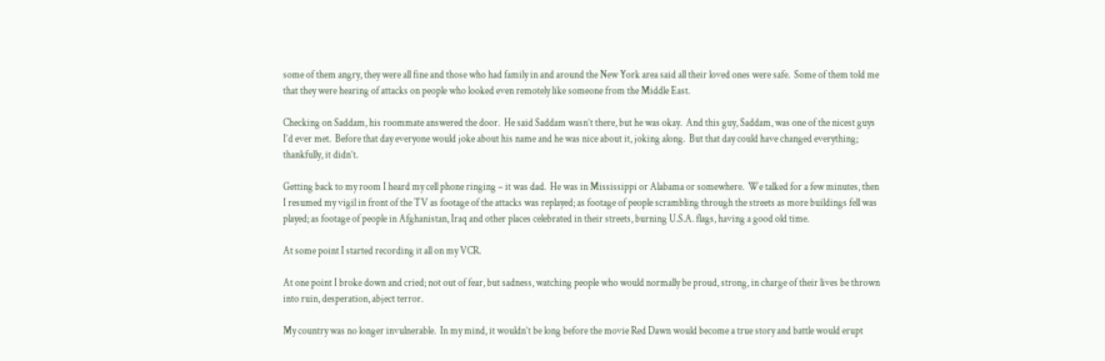some of them angry, they were all fine and those who had family in and around the New York area said all their loved ones were safe.  Some of them told me that they were hearing of attacks on people who looked even remotely like someone from the Middle East.

Checking on Saddam, his roommate answered the door.  He said Saddam wasn’t there, but he was okay.  And this guy, Saddam, was one of the nicest guys I’d ever met.  Before that day everyone would joke about his name and he was nice about it, joking along.  But that day could have changed everything; thankfully, it didn’t.

Getting back to my room I heard my cell phone ringing – it was dad.  He was in Mississippi or Alabama or somewhere.  We talked for a few minutes, then I resumed my vigil in front of the TV as footage of the attacks was replayed; as footage of people scrambling through the streets as more buildings fell was played; as footage of people in Afghanistan, Iraq and other places celebrated in their streets, burning U.S.A. flags, having a good old time.

At some point I started recording it all on my VCR.

At one point I broke down and cried; not out of fear, but sadness, watching people who would normally be proud, strong, in charge of their lives be thrown into ruin, desperation, abject terror.

My country was no longer invulnerable.  In my mind, it wouldn’t be long before the movie Red Dawn would become a true story and battle would erupt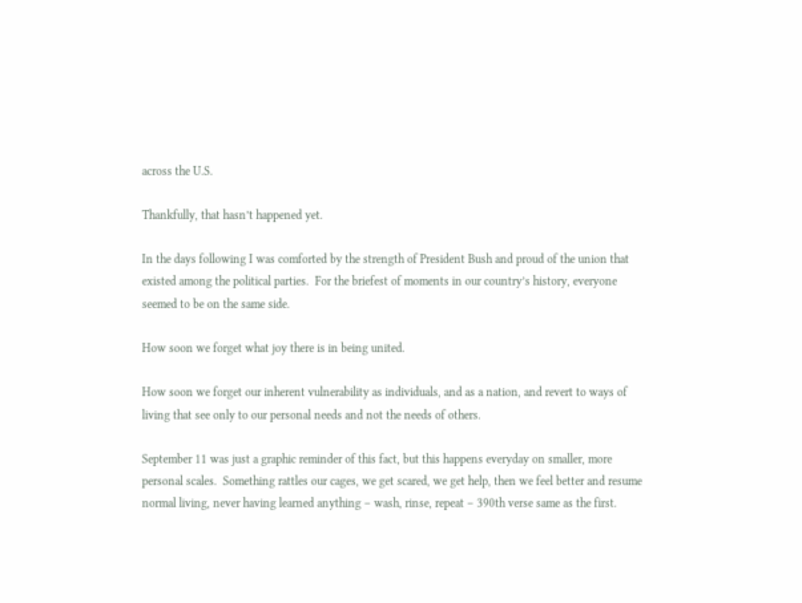across the U.S.

Thankfully, that hasn’t happened yet.

In the days following I was comforted by the strength of President Bush and proud of the union that existed among the political parties.  For the briefest of moments in our country’s history, everyone seemed to be on the same side.

How soon we forget what joy there is in being united.

How soon we forget our inherent vulnerability as individuals, and as a nation, and revert to ways of living that see only to our personal needs and not the needs of others.

September 11 was just a graphic reminder of this fact, but this happens everyday on smaller, more personal scales.  Something rattles our cages, we get scared, we get help, then we feel better and resume normal living, never having learned anything – wash, rinse, repeat – 390th verse same as the first.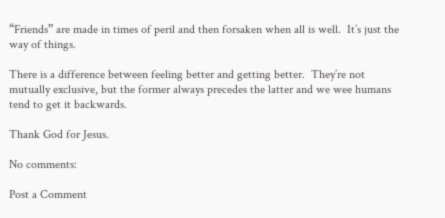“Friends” are made in times of peril and then forsaken when all is well.  It’s just the way of things.

There is a difference between feeling better and getting better.  They’re not mutually exclusive, but the former always precedes the latter and we wee humans tend to get it backwards.

Thank God for Jesus.

No comments:

Post a Comment